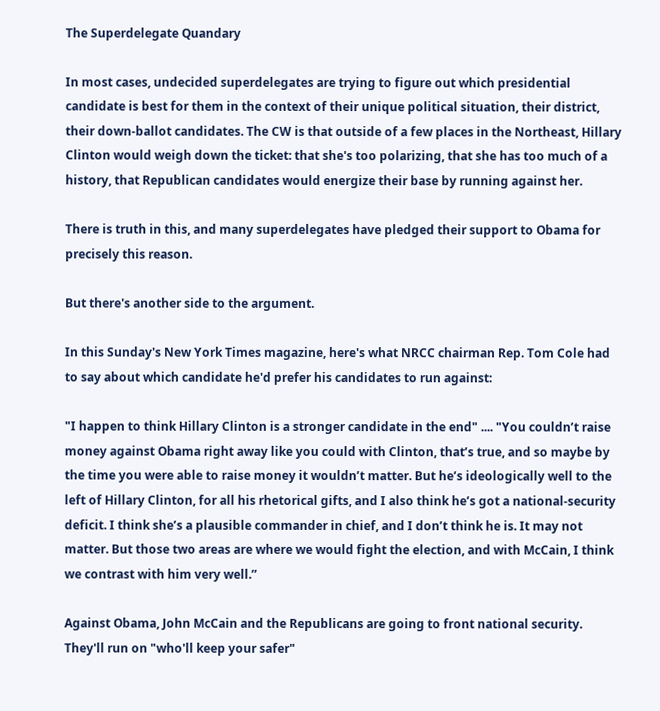The Superdelegate Quandary

In most cases, undecided superdelegates are trying to figure out which presidential candidate is best for them in the context of their unique political situation, their district, their down-ballot candidates. The CW is that outside of a few places in the Northeast, Hillary Clinton would weigh down the ticket: that she's too polarizing, that she has too much of a history, that Republican candidates would energize their base by running against her.

There is truth in this, and many superdelegates have pledged their support to Obama for precisely this reason.

But there's another side to the argument.

In this Sunday's New York Times magazine, here's what NRCC chairman Rep. Tom Cole had to say about which candidate he'd prefer his candidates to run against:

"I happen to think Hillary Clinton is a stronger candidate in the end" .... "You couldn’t raise money against Obama right away like you could with Clinton, that’s true, and so maybe by the time you were able to raise money it wouldn’t matter. But he’s ideologically well to the left of Hillary Clinton, for all his rhetorical gifts, and I also think he’s got a national-security deficit. I think she’s a plausible commander in chief, and I don’t think he is. It may not matter. But those two areas are where we would fight the election, and with McCain, I think we contrast with him very well.”

Against Obama, John McCain and the Republicans are going to front national security. They'll run on "who'll keep your safer"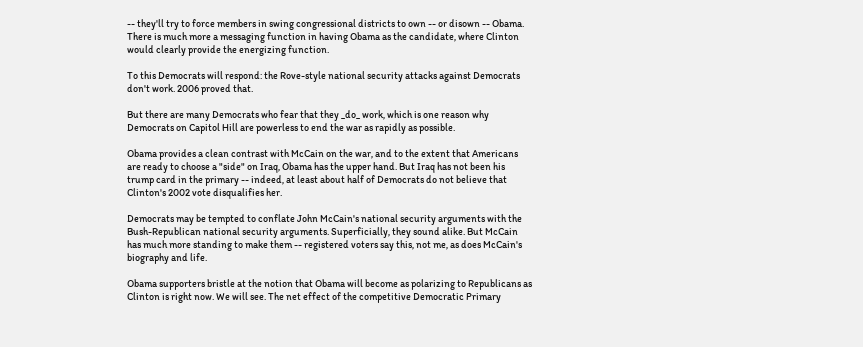-- they'll try to force members in swing congressional districts to own -- or disown -- Obama. There is much more a messaging function in having Obama as the candidate, where Clinton would clearly provide the energizing function.

To this Democrats will respond: the Rove-style national security attacks against Democrats don't work. 2006 proved that.

But there are many Democrats who fear that they _do_ work, which is one reason why Democrats on Capitol Hill are powerless to end the war as rapidly as possible.

Obama provides a clean contrast with McCain on the war, and to the extent that Americans are ready to choose a "side" on Iraq, Obama has the upper hand. But Iraq has not been his trump card in the primary -- indeed, at least about half of Democrats do not believe that Clinton's 2002 vote disqualifies her.

Democrats may be tempted to conflate John McCain's national security arguments with the Bush-Republican national security arguments. Superficially, they sound alike. But McCain has much more standing to make them -- registered voters say this, not me, as does McCain's biography and life.

Obama supporters bristle at the notion that Obama will become as polarizing to Republicans as Clinton is right now. We will see. The net effect of the competitive Democratic Primary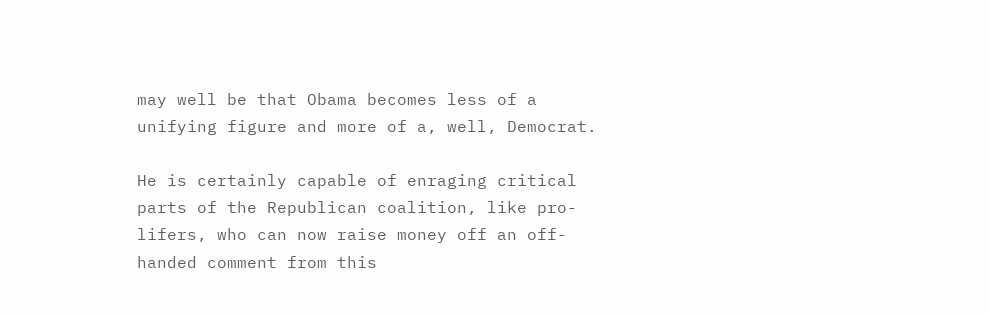may well be that Obama becomes less of a unifying figure and more of a, well, Democrat.

He is certainly capable of enraging critical parts of the Republican coalition, like pro-lifers, who can now raise money off an off-handed comment from this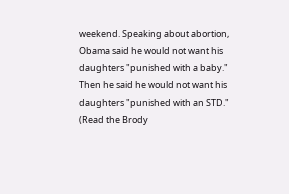weekend. Speaking about abortion, Obama said he would not want his daughters "punished with a baby." Then he said he would not want his daughters "punished with an STD." (Read the Brody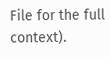File for the full context).